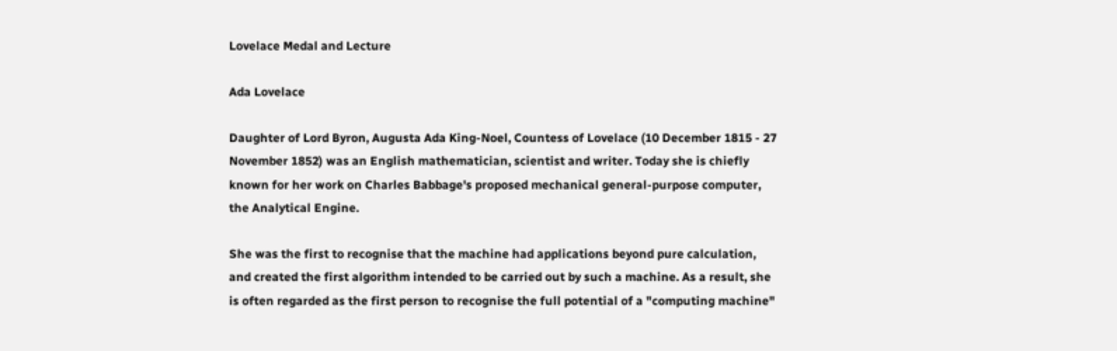Lovelace Medal and Lecture

Ada Lovelace

Daughter of Lord Byron, Augusta Ada King-Noel, Countess of Lovelace (10 December 1815 - 27 November 1852) was an English mathematician, scientist and writer. Today she is chiefly known for her work on Charles Babbage's proposed mechanical general-purpose computer, the Analytical Engine.

She was the first to recognise that the machine had applications beyond pure calculation, and created the first algorithm intended to be carried out by such a machine. As a result, she is often regarded as the first person to recognise the full potential of a "computing machine"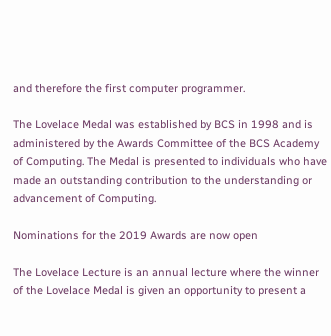and therefore the first computer programmer.

The Lovelace Medal was established by BCS in 1998 and is administered by the Awards Committee of the BCS Academy of Computing. The Medal is presented to individuals who have made an outstanding contribution to the understanding or advancement of Computing.

Nominations for the 2019 Awards are now open

The Lovelace Lecture is an annual lecture where the winner of the Lovelace Medal is given an opportunity to present a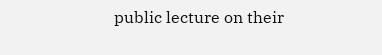public lecture on their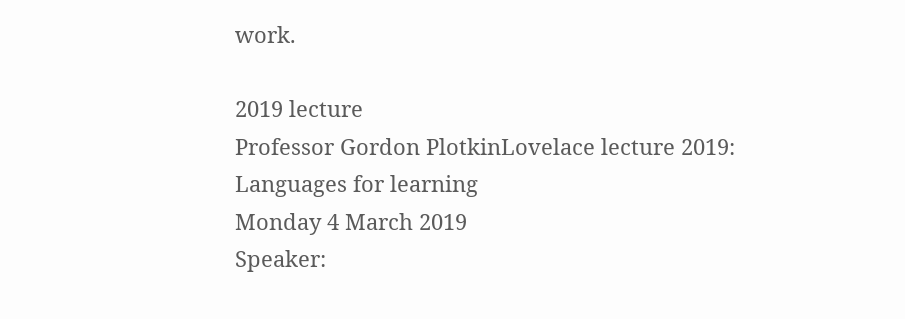work.

2019 lecture
Professor Gordon PlotkinLovelace lecture 2019: Languages for learning
Monday 4 March 2019
Speaker: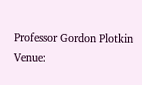Professor Gordon Plotkin
Venue: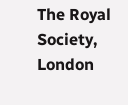The Royal Society, London